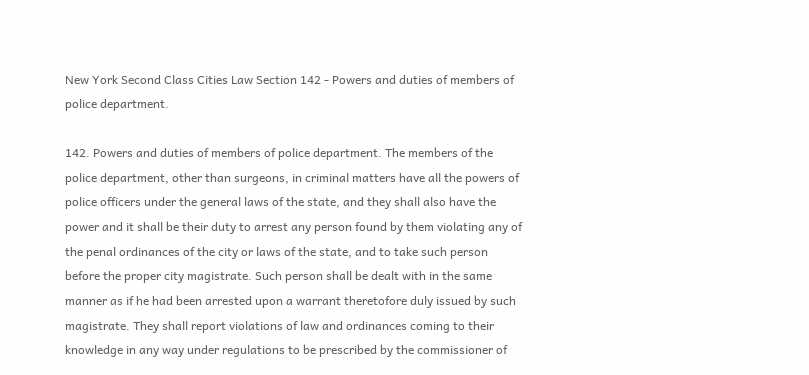New York Second Class Cities Law Section 142 - Powers and duties of members of police department.

142. Powers and duties of members of police department. The members of the police department, other than surgeons, in criminal matters have all the powers of police officers under the general laws of the state, and they shall also have the power and it shall be their duty to arrest any person found by them violating any of the penal ordinances of the city or laws of the state, and to take such person before the proper city magistrate. Such person shall be dealt with in the same manner as if he had been arrested upon a warrant theretofore duly issued by such magistrate. They shall report violations of law and ordinances coming to their knowledge in any way under regulations to be prescribed by the commissioner of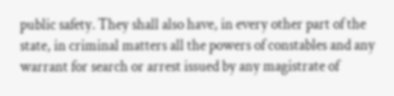public safety. They shall also have, in every other part of the state, in criminal matters all the powers of constables and any warrant for search or arrest issued by any magistrate of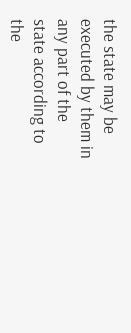the state may be executed by them in any part of the state according to the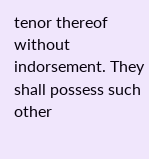tenor thereof without indorsement. They shall possess such other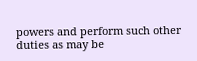powers and perform such other duties as may be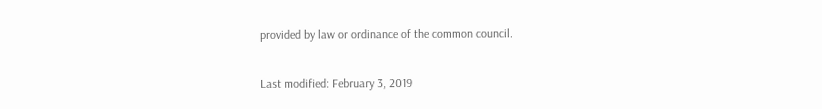provided by law or ordinance of the common council.

Last modified: February 3, 2019